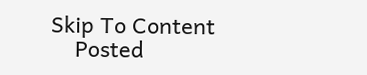Skip To Content
    Posted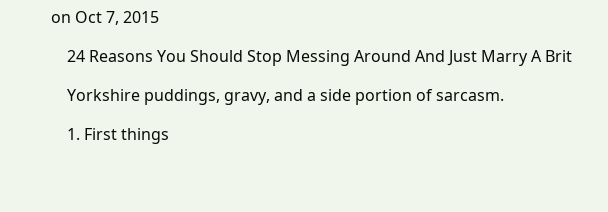on Oct 7, 2015

    24 Reasons You Should Stop Messing Around And Just Marry A Brit

    Yorkshire puddings, gravy, and a side portion of sarcasm.

    1. First things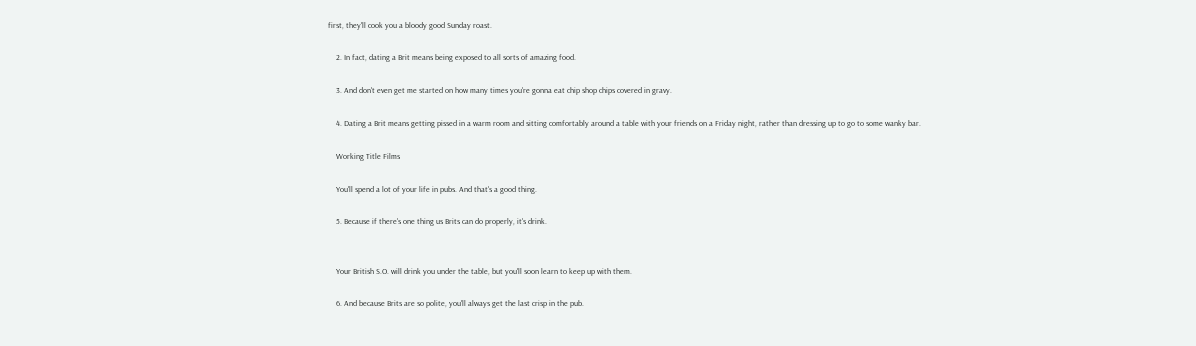first, they'll cook you a bloody good Sunday roast.

    2. In fact, dating a Brit means being exposed to all sorts of amazing food.

    3. And don't even get me started on how many times you're gonna eat chip shop chips covered in gravy.

    4. Dating a Brit means getting pissed in a warm room and sitting comfortably around a table with your friends on a Friday night, rather than dressing up to go to some wanky bar.

    Working Title Films

    You'll spend a lot of your life in pubs. And that's a good thing.

    5. Because if there's one thing us Brits can do properly, it's drink.


    Your British S.O. will drink you under the table, but you'll soon learn to keep up with them.

    6. And because Brits are so polite, you'll always get the last crisp in the pub.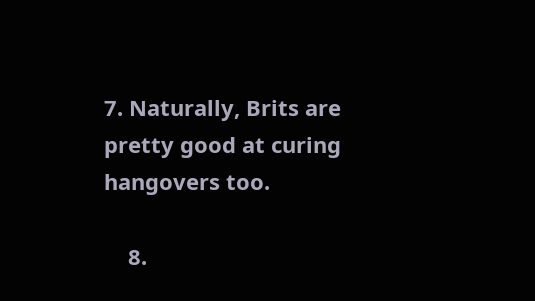7. Naturally, Brits are pretty good at curing hangovers too.

    8.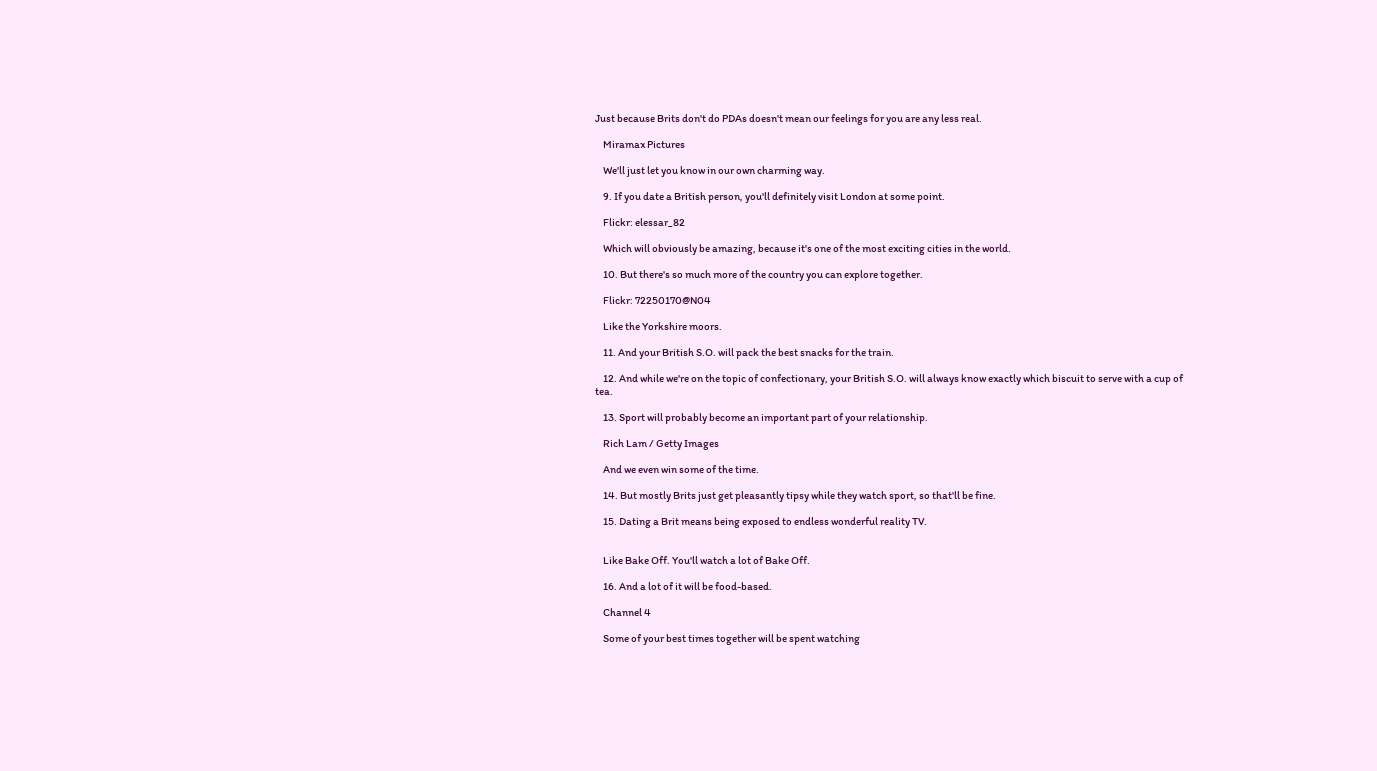Just because Brits don't do PDAs doesn't mean our feelings for you are any less real.

    Miramax Pictures

    We'll just let you know in our own charming way.

    9. If you date a British person, you'll definitely visit London at some point.

    Flickr: elessar_82

    Which will obviously be amazing, because it's one of the most exciting cities in the world.

    10. But there's so much more of the country you can explore together.

    Flickr: 72250170@N04

    Like the Yorkshire moors.

    11. And your British S.O. will pack the best snacks for the train.

    12. And while we're on the topic of confectionary, your British S.O. will always know exactly which biscuit to serve with a cup of tea.

    13. Sport will probably become an important part of your relationship.

    Rich Lam / Getty Images

    And we even win some of the time.

    14. But mostly Brits just get pleasantly tipsy while they watch sport, so that'll be fine.

    15. Dating a Brit means being exposed to endless wonderful reality TV.


    Like Bake Off. You'll watch a lot of Bake Off.

    16. And a lot of it will be food-based.

    Channel 4

    Some of your best times together will be spent watching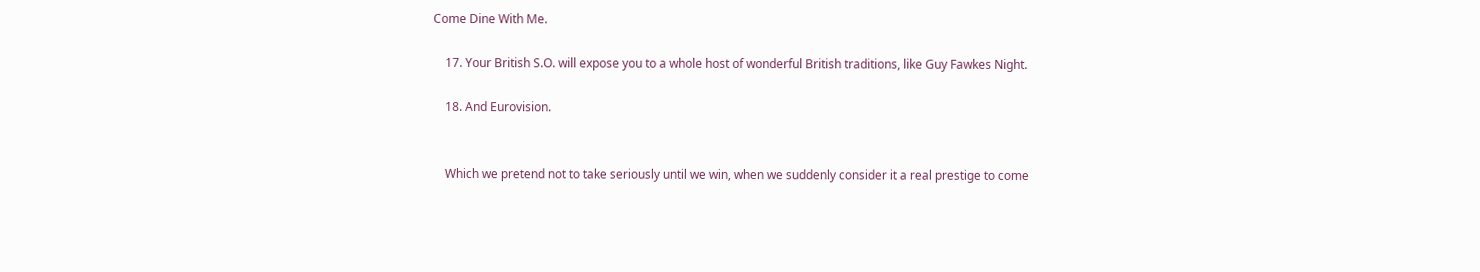Come Dine With Me.

    17. Your British S.O. will expose you to a whole host of wonderful British traditions, like Guy Fawkes Night.

    18. And Eurovision.


    Which we pretend not to take seriously until we win, when we suddenly consider it a real prestige to come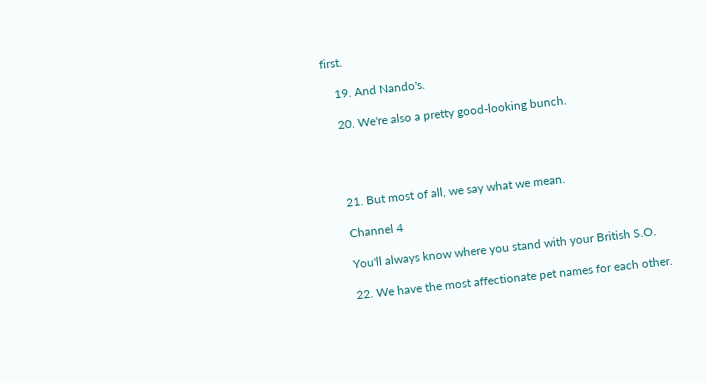first.

    19. And Nando's.

    20. We're also a pretty good-looking bunch.




    21. But most of all, we say what we mean.

    Channel 4

    You'll always know where you stand with your British S.O.

    22. We have the most affectionate pet names for each other.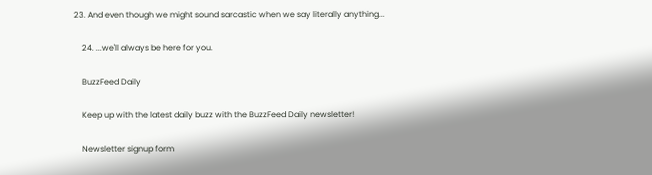23. And even though we might sound sarcastic when we say literally anything...

    24. ...we'll always be here for you.

    BuzzFeed Daily

    Keep up with the latest daily buzz with the BuzzFeed Daily newsletter!

    Newsletter signup form